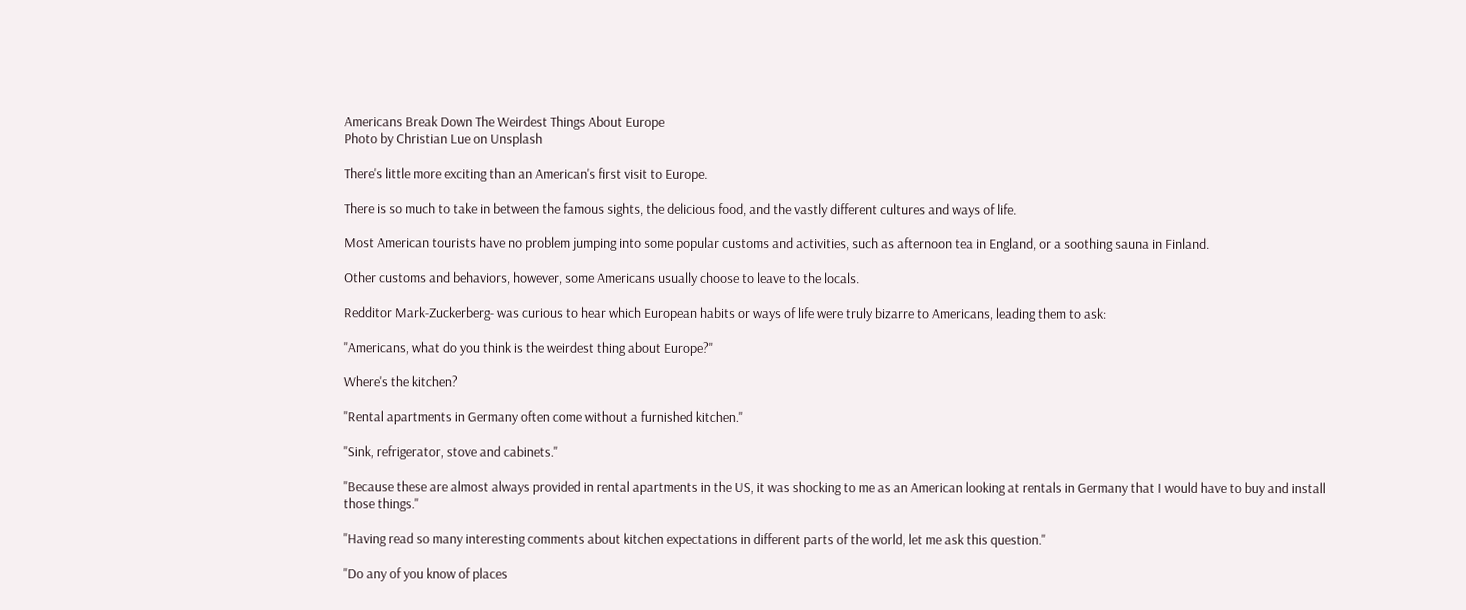Americans Break Down The Weirdest Things About Europe
Photo by Christian Lue on Unsplash

There's little more exciting than an American's first visit to Europe.

There is so much to take in between the famous sights, the delicious food, and the vastly different cultures and ways of life.

Most American tourists have no problem jumping into some popular customs and activities, such as afternoon tea in England, or a soothing sauna in Finland.

Other customs and behaviors, however, some Americans usually choose to leave to the locals.

Redditor Mark-Zuckerberg- was curious to hear which European habits or ways of life were truly bizarre to Americans, leading them to ask:

"Americans, what do you think is the weirdest thing about Europe?"

Where's the kitchen?

"Rental apartments in Germany often come without a furnished kitchen."

"Sink, refrigerator, stove and cabinets."

"Because these are almost always provided in rental apartments in the US, it was shocking to me as an American looking at rentals in Germany that I would have to buy and install those things."

"Having read so many interesting comments about kitchen expectations in different parts of the world, let me ask this question."

"Do any of you know of places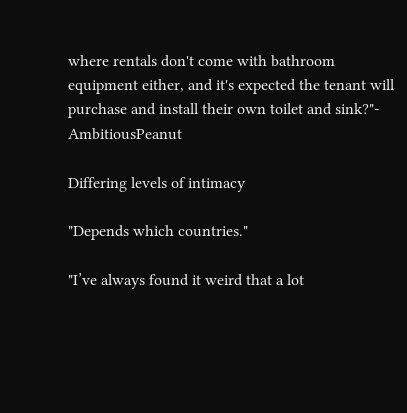where rentals don't come with bathroom equipment either, and it's expected the tenant will purchase and install their own toilet and sink?"- AmbitiousPeanut

Differing levels of intimacy

"Depends which countries."

"I’ve always found it weird that a lot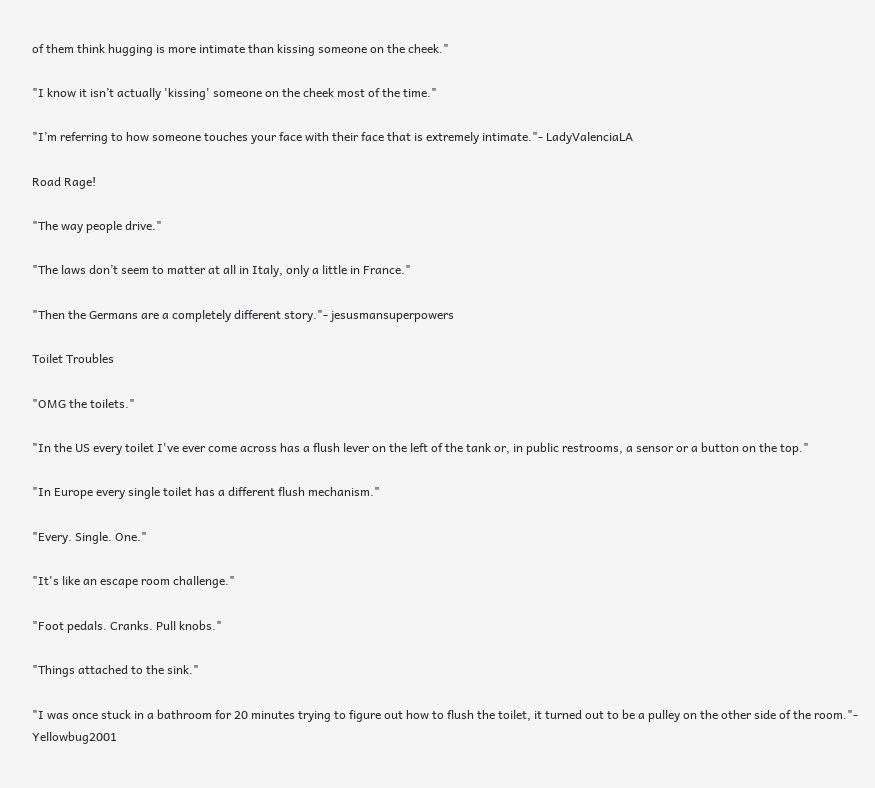of them think hugging is more intimate than kissing someone on the cheek."

"I know it isn’t actually 'kissing' someone on the cheek most of the time."

"I’m referring to how someone touches your face with their face that is extremely intimate."- LadyValenciaLA

Road Rage!

"The way people drive."

"The laws don’t seem to matter at all in Italy, only a little in France."

"Then the Germans are a completely different story."- jesusmansuperpowers

Toilet Troubles

"OMG the toilets."

"In the US every toilet I've ever come across has a flush lever on the left of the tank or, in public restrooms, a sensor or a button on the top."

"In Europe every single toilet has a different flush mechanism."

"Every. Single. One."

"It's like an escape room challenge."

"Foot pedals. Cranks. Pull knobs."

"Things attached to the sink."

"I was once stuck in a bathroom for 20 minutes trying to figure out how to flush the toilet, it turned out to be a pulley on the other side of the room."- Yellowbug2001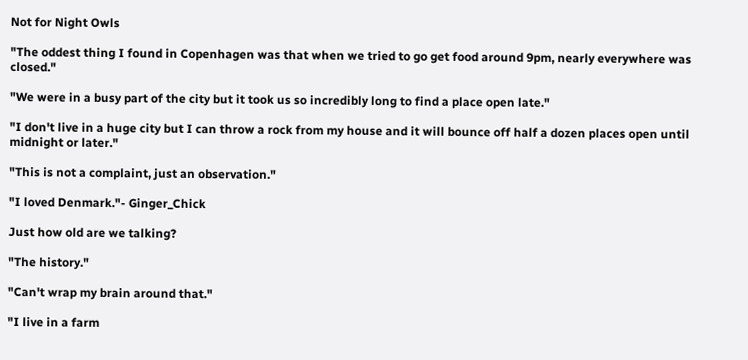Not for Night Owls

"The oddest thing I found in Copenhagen was that when we tried to go get food around 9pm, nearly everywhere was closed."

"We were in a busy part of the city but it took us so incredibly long to find a place open late."

"I don't live in a huge city but I can throw a rock from my house and it will bounce off half a dozen places open until midnight or later."

"This is not a complaint, just an observation."

"I loved Denmark."- Ginger_Chick

Just how old are we talking?

"The history."

"Can't wrap my brain around that."

"I live in a farm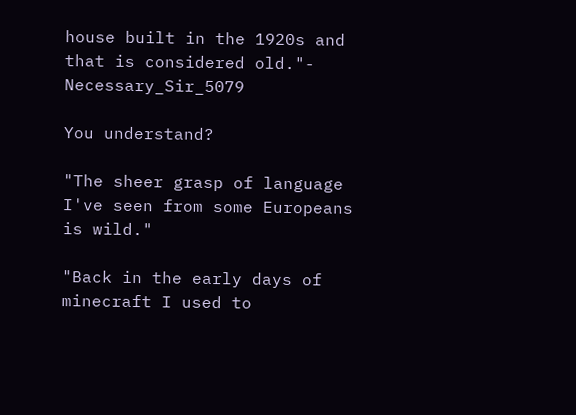house built in the 1920s and that is considered old."- Necessary_Sir_5079

You understand?

"The sheer grasp of language I've seen from some Europeans is wild."

"Back in the early days of minecraft I used to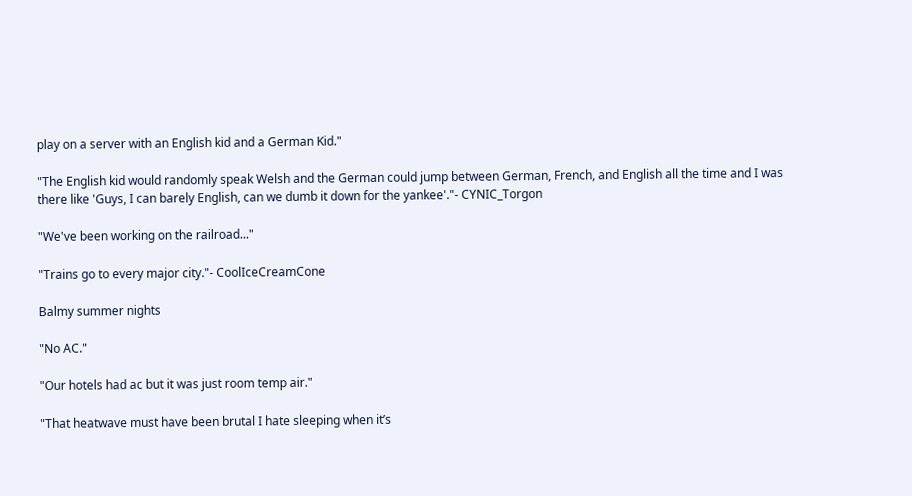play on a server with an English kid and a German Kid."

"The English kid would randomly speak Welsh and the German could jump between German, French, and English all the time and I was there like 'Guys, I can barely English, can we dumb it down for the yankee'."- CYNIC_Torgon

"We've been working on the railroad..."

"Trains go to every major city."- CoolIceCreamCone

Balmy summer nights

"No AC."

"Our hotels had ac but it was just room temp air."

"That heatwave must have been brutal I hate sleeping when it’s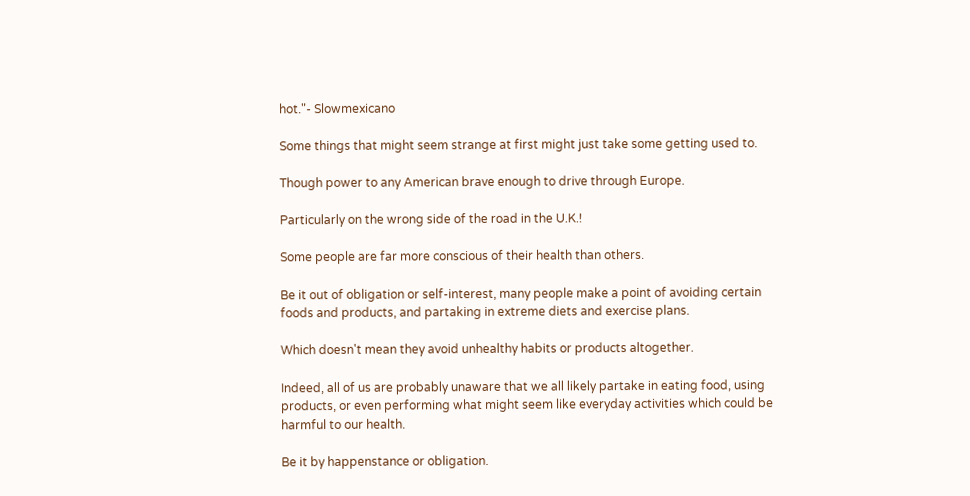hot."- Slowmexicano

Some things that might seem strange at first might just take some getting used to.

Though power to any American brave enough to drive through Europe.

Particularly on the wrong side of the road in the U.K.!

Some people are far more conscious of their health than others.

Be it out of obligation or self-interest, many people make a point of avoiding certain foods and products, and partaking in extreme diets and exercise plans.

Which doesn't mean they avoid unhealthy habits or products altogether.

Indeed, all of us are probably unaware that we all likely partake in eating food, using products, or even performing what might seem like everyday activities which could be harmful to our health.

Be it by happenstance or obligation.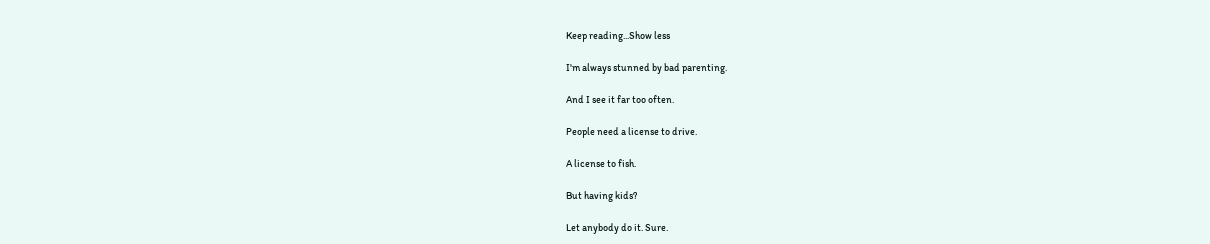Keep reading...Show less

I'm always stunned by bad parenting.

And I see it far too often.

People need a license to drive.

A license to fish.

But having kids?

Let anybody do it. Sure.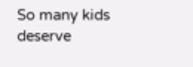So many kids deserve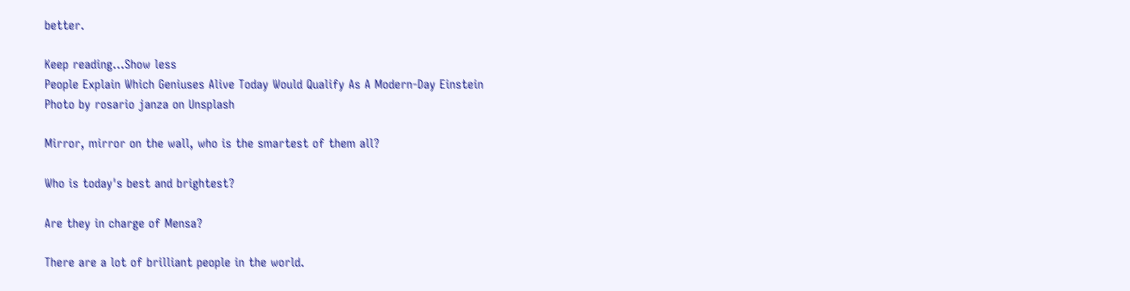better.

Keep reading...Show less
People Explain Which Geniuses Alive Today Would Qualify As A Modern-Day Einstein
Photo by rosario janza on Unsplash

Mirror, mirror on the wall, who is the smartest of them all?

Who is today's best and brightest?

Are they in charge of Mensa?

There are a lot of brilliant people in the world.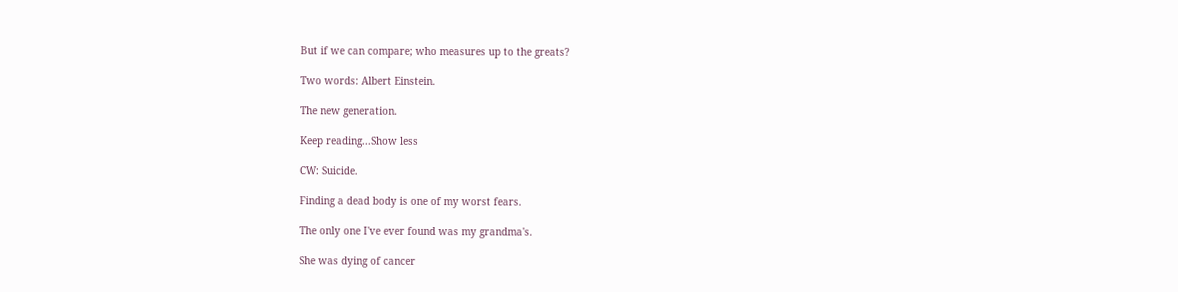But if we can compare; who measures up to the greats?

Two words: Albert Einstein.

The new generation.

Keep reading...Show less

CW: Suicide.

Finding a dead body is one of my worst fears.

The only one I've ever found was my grandma's.

She was dying of cancer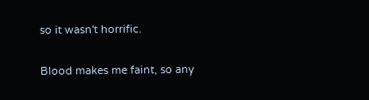so it wasn't horrific.

Blood makes me faint, so any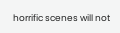horrific scenes will not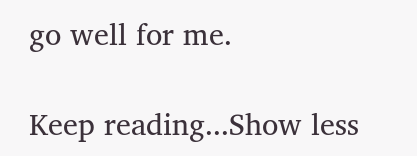go well for me.

Keep reading...Show less